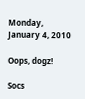Monday, January 4, 2010

Oops, dogz!

Socs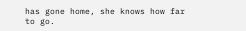has gone home, she knows how far to go.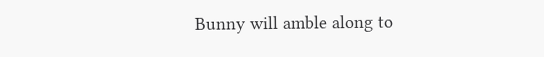Bunny will amble along to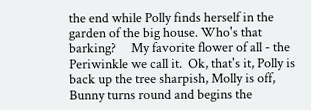the end while Polly finds herself in the garden of the big house. Who's that barking?     My favorite flower of all - the Periwinkle we call it.  Ok, that's it, Polly is back up the tree sharpish, Molly is off, Bunny turns round and begins the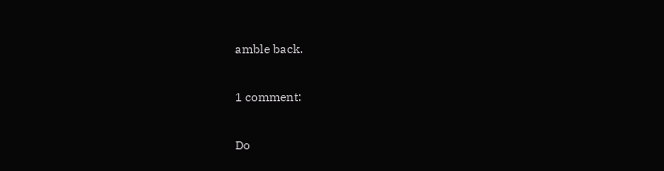amble back.

1 comment:

Do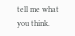tell me what you think.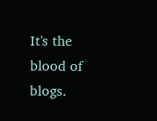It's the blood of blogs.